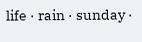life · rain · sunday ·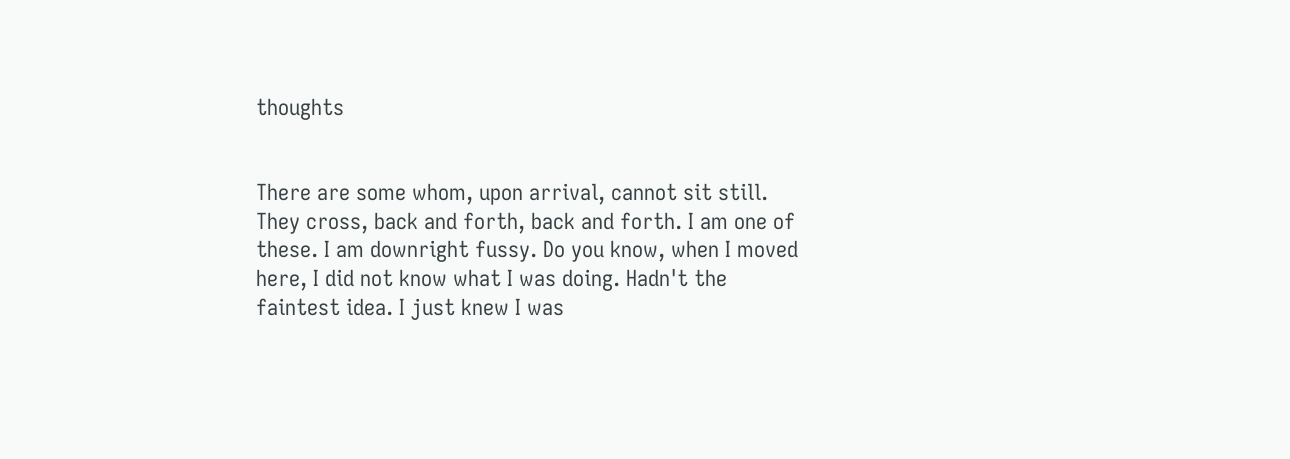thoughts


There are some whom, upon arrival, cannot sit still. They cross, back and forth, back and forth. I am one of these. I am downright fussy. Do you know, when I moved here, I did not know what I was doing. Hadn't the faintest idea. I just knew I was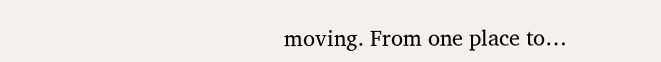moving. From one place to…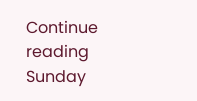Continue reading Sunday